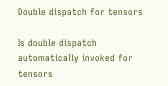Double dispatch for tensors

Is double dispatch automatically invoked for tensors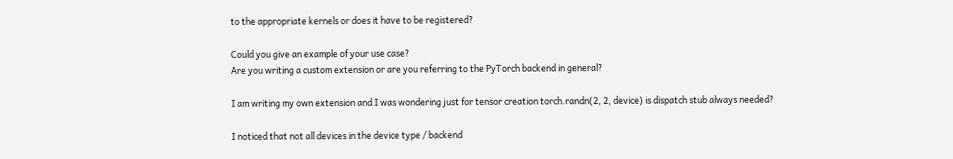to the appropriate kernels or does it have to be registered?

Could you give an example of your use case?
Are you writing a custom extension or are you referring to the PyTorch backend in general?

I am writing my own extension and I was wondering just for tensor creation torch.randn(2, 2, device) is dispatch stub always needed?

I noticed that not all devices in the device type / backend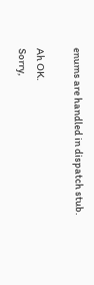enums are handled in dispatch stub.

Ah OK.
Sorry,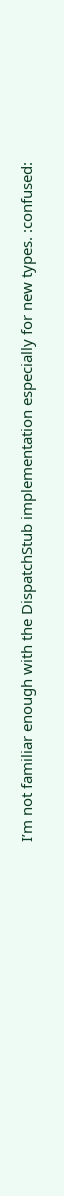I’m not familiar enough with the DispatchStub implementation especially for new types. :confused: